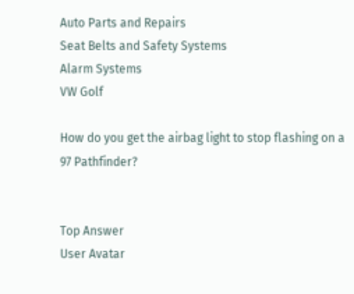Auto Parts and Repairs
Seat Belts and Safety Systems
Alarm Systems
VW Golf

How do you get the airbag light to stop flashing on a 97 Pathfinder?


Top Answer
User Avatar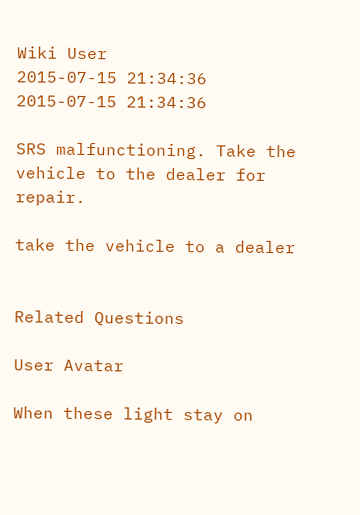Wiki User
2015-07-15 21:34:36
2015-07-15 21:34:36

SRS malfunctioning. Take the vehicle to the dealer for repair.

take the vehicle to a dealer


Related Questions

User Avatar

When these light stay on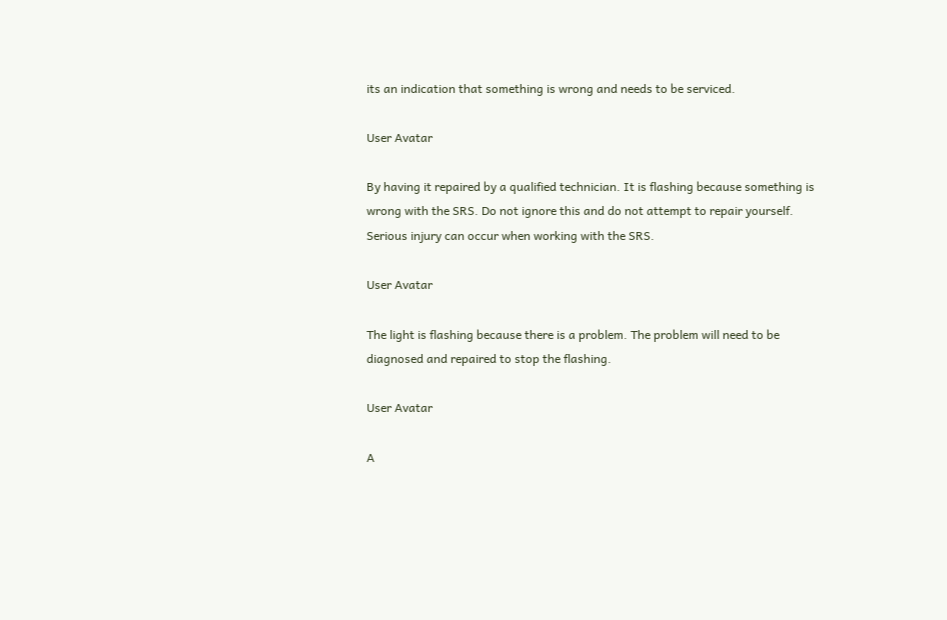its an indication that something is wrong and needs to be serviced.

User Avatar

By having it repaired by a qualified technician. It is flashing because something is wrong with the SRS. Do not ignore this and do not attempt to repair yourself. Serious injury can occur when working with the SRS.

User Avatar

The light is flashing because there is a problem. The problem will need to be diagnosed and repaired to stop the flashing.

User Avatar

A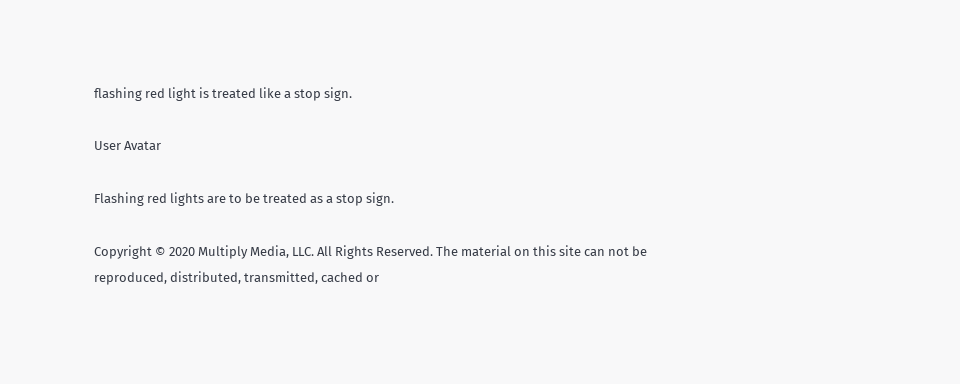flashing red light is treated like a stop sign.

User Avatar

Flashing red lights are to be treated as a stop sign.

Copyright © 2020 Multiply Media, LLC. All Rights Reserved. The material on this site can not be reproduced, distributed, transmitted, cached or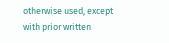otherwise used, except with prior written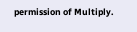permission of Multiply.